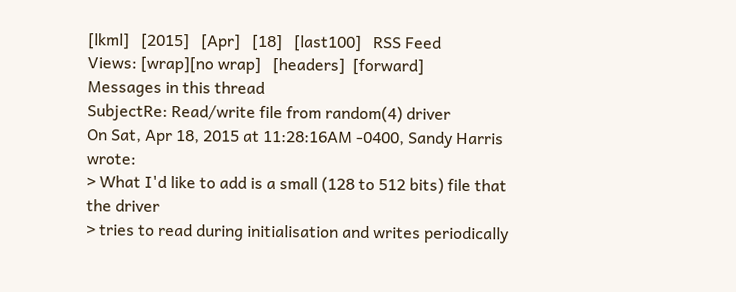[lkml]   [2015]   [Apr]   [18]   [last100]   RSS Feed
Views: [wrap][no wrap]   [headers]  [forward]
Messages in this thread
SubjectRe: Read/write file from random(4) driver
On Sat, Apr 18, 2015 at 11:28:16AM -0400, Sandy Harris wrote:
> What I'd like to add is a small (128 to 512 bits) file that the driver
> tries to read during initialisation and writes periodically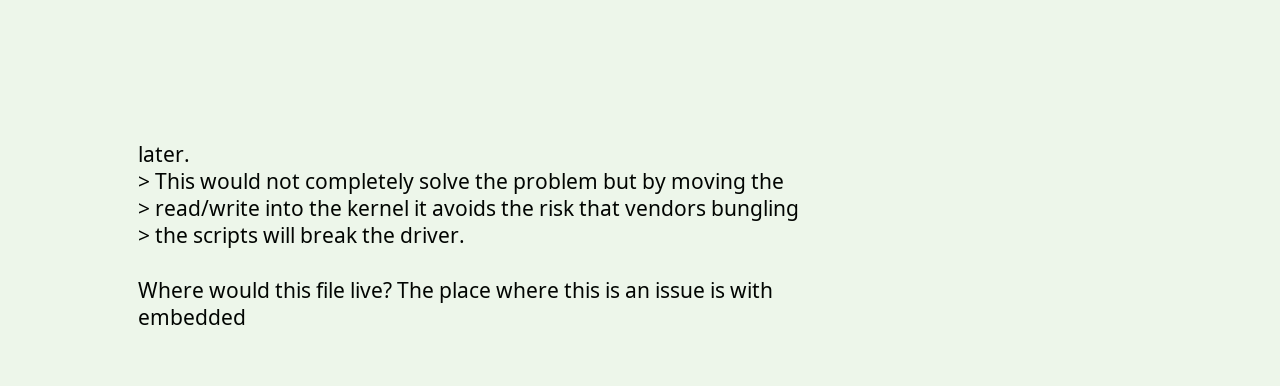later.
> This would not completely solve the problem but by moving the
> read/write into the kernel it avoids the risk that vendors bungling
> the scripts will break the driver.

Where would this file live? The place where this is an issue is with
embedded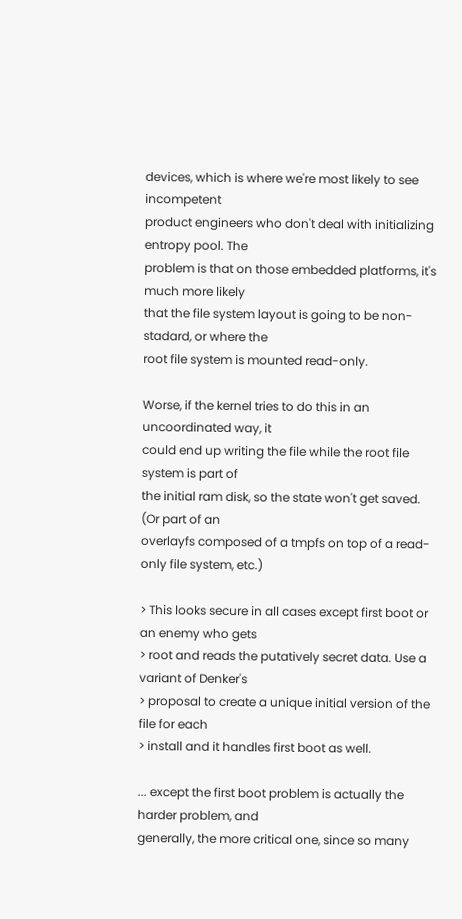devices, which is where we're most likely to see incompetent
product engineers who don't deal with initializing entropy pool. The
problem is that on those embedded platforms, it's much more likely
that the file system layout is going to be non-stadard, or where the
root file system is mounted read-only.

Worse, if the kernel tries to do this in an uncoordinated way, it
could end up writing the file while the root file system is part of
the initial ram disk, so the state won't get saved. (Or part of an
overlayfs composed of a tmpfs on top of a read-only file system, etc.)

> This looks secure in all cases except first boot or an enemy who gets
> root and reads the putatively secret data. Use a variant of Denker's
> proposal to create a unique initial version of the file for each
> install and it handles first boot as well.

... except the first boot problem is actually the harder problem, and
generally, the more critical one, since so many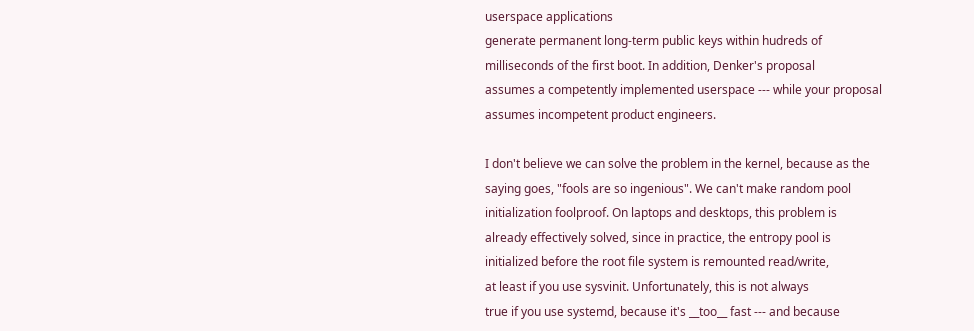userspace applications
generate permanent long-term public keys within hudreds of
milliseconds of the first boot. In addition, Denker's proposal
assumes a competently implemented userspace --- while your proposal
assumes incompetent product engineers.

I don't believe we can solve the problem in the kernel, because as the
saying goes, "fools are so ingenious". We can't make random pool
initialization foolproof. On laptops and desktops, this problem is
already effectively solved, since in practice, the entropy pool is
initialized before the root file system is remounted read/write,
at least if you use sysvinit. Unfortunately, this is not always
true if you use systemd, because it's __too__ fast --- and because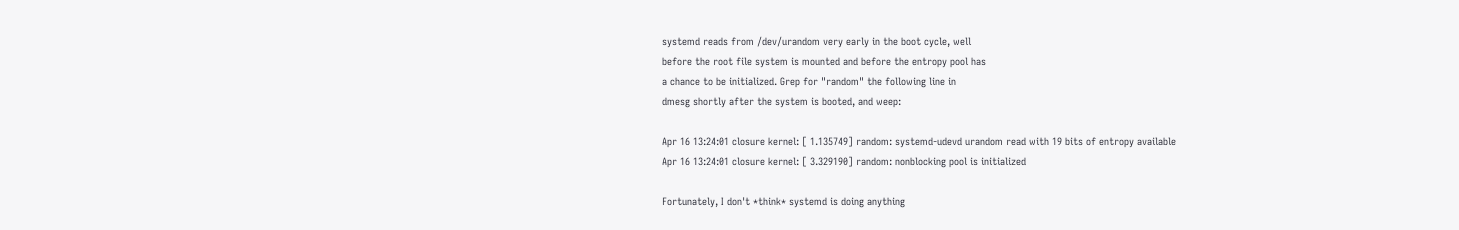systemd reads from /dev/urandom very early in the boot cycle, well
before the root file system is mounted and before the entropy pool has
a chance to be initialized. Grep for "random" the following line in
dmesg shortly after the system is booted, and weep:

Apr 16 13:24:01 closure kernel: [ 1.135749] random: systemd-udevd urandom read with 19 bits of entropy available
Apr 16 13:24:01 closure kernel: [ 3.329190] random: nonblocking pool is initialized

Fortunately, I don't *think* systemd is doing anything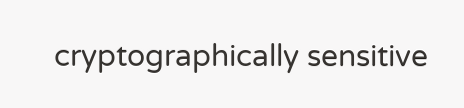cryptographically sensitive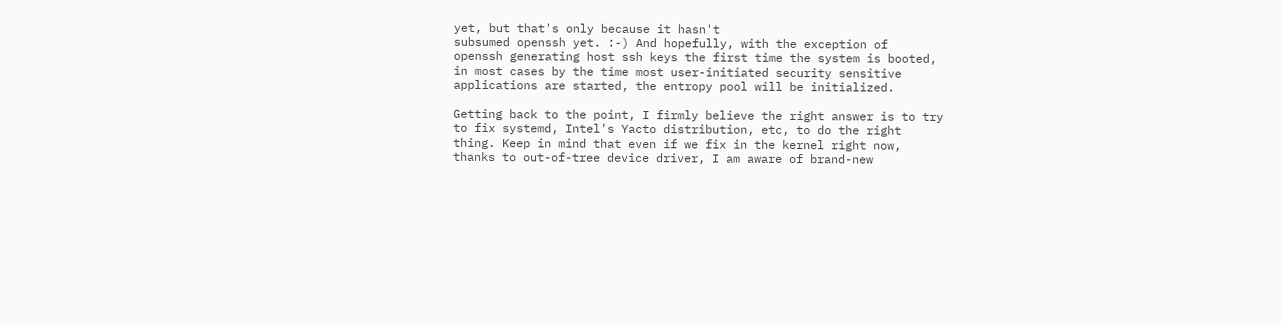yet, but that's only because it hasn't
subsumed openssh yet. :-) And hopefully, with the exception of
openssh generating host ssh keys the first time the system is booted,
in most cases by the time most user-initiated security sensitive
applications are started, the entropy pool will be initialized.

Getting back to the point, I firmly believe the right answer is to try
to fix systemd, Intel's Yacto distribution, etc, to do the right
thing. Keep in mind that even if we fix in the kernel right now,
thanks to out-of-tree device driver, I am aware of brand-new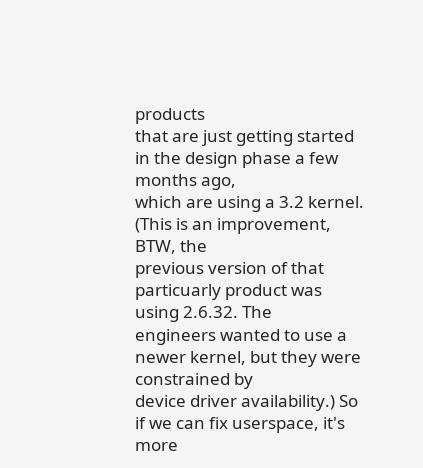products
that are just getting started in the design phase a few months ago,
which are using a 3.2 kernel. (This is an improvement, BTW, the
previous version of that particuarly product was using 2.6.32. The
engineers wanted to use a newer kernel, but they were constrained by
device driver availability.) So if we can fix userspace, it's more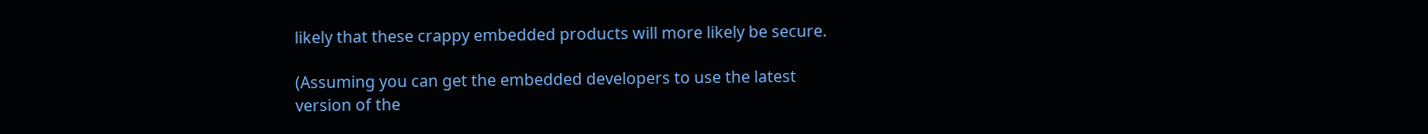likely that these crappy embedded products will more likely be secure.

(Assuming you can get the embedded developers to use the latest
version of the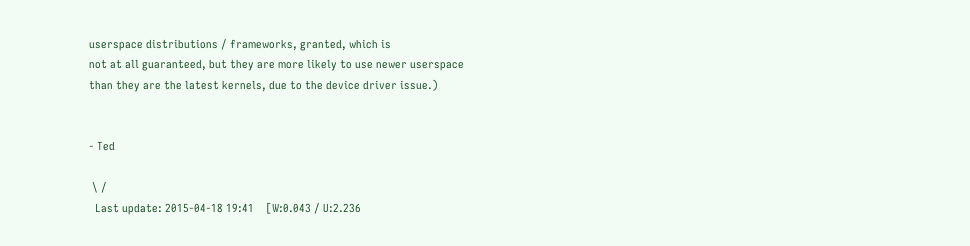userspace distributions / frameworks, granted, which is
not at all guaranteed, but they are more likely to use newer userspace
than they are the latest kernels, due to the device driver issue.)


- Ted

 \ /
  Last update: 2015-04-18 19:41    [W:0.043 / U:2.236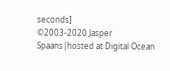seconds]
©2003-2020 Jasper Spaans|hosted at Digital Ocean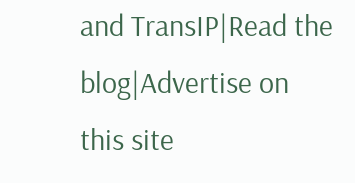and TransIP|Read the blog|Advertise on this site